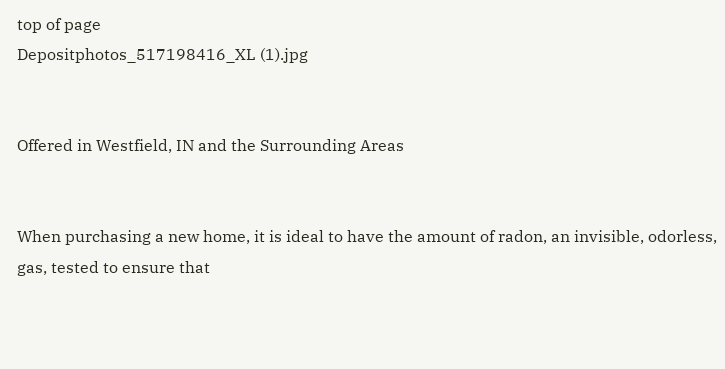top of page
Depositphotos_517198416_XL (1).jpg


Offered in Westfield, IN and the Surrounding Areas


When purchasing a new home, it is ideal to have the amount of radon, an invisible, odorless, gas, tested to ensure that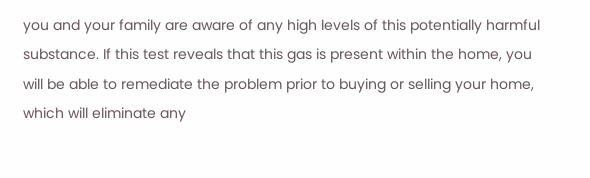you and your family are aware of any high levels of this potentially harmful substance. If this test reveals that this gas is present within the home, you will be able to remediate the problem prior to buying or selling your home, which will eliminate any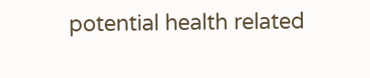potential health related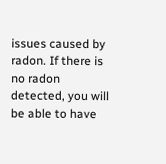issues caused by radon. If there is no radon detected, you will be able to have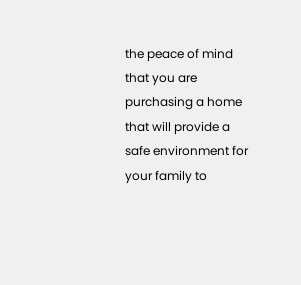the peace of mind that you are purchasing a home that will provide a safe environment for your family to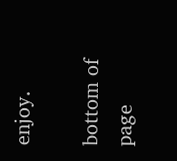enjoy.

bottom of page